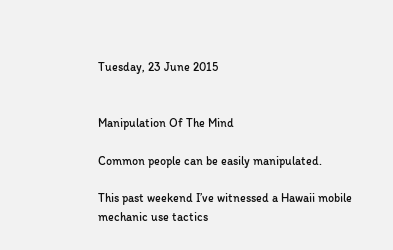Tuesday, 23 June 2015


Manipulation Of The Mind

Common people can be easily manipulated.

This past weekend I’ve witnessed a Hawaii mobile mechanic use tactics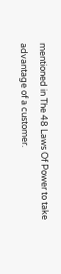mentioned in The 48 Laws Of Power to take advantage of a customer.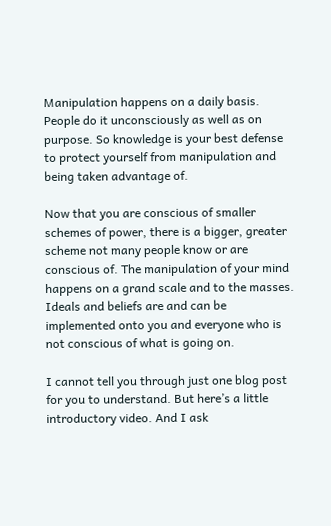Manipulation happens on a daily basis. People do it unconsciously as well as on purpose. So knowledge is your best defense to protect yourself from manipulation and being taken advantage of.

Now that you are conscious of smaller schemes of power, there is a bigger, greater scheme not many people know or are conscious of. The manipulation of your mind happens on a grand scale and to the masses. Ideals and beliefs are and can be implemented onto you and everyone who is not conscious of what is going on.

I cannot tell you through just one blog post for you to understand. But here’s a little introductory video. And I ask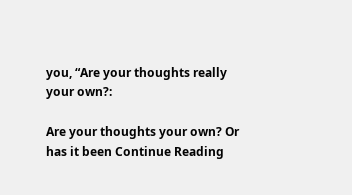you, “Are your thoughts really your own?:

Are your thoughts your own? Or has it been Continue Reading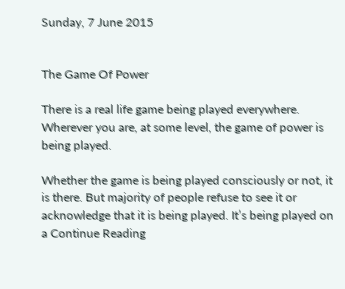Sunday, 7 June 2015


The Game Of Power

There is a real life game being played everywhere. Wherever you are, at some level, the game of power is being played.

Whether the game is being played consciously or not, it is there. But majority of people refuse to see it or acknowledge that it is being played. It’s being played on a Continue Reading